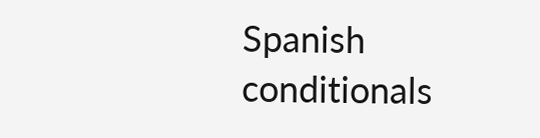Spanish conditionals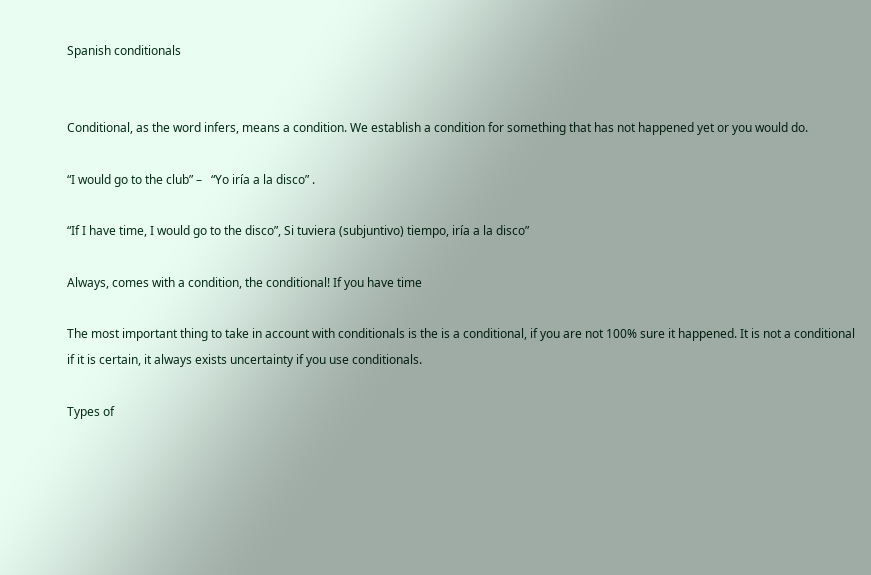Spanish conditionals


Conditional, as the word infers, means a condition. We establish a condition for something that has not happened yet or you would do.

“I would go to the club” –   “Yo iría a la disco” .

“If I have time, I would go to the disco”, Si tuviera (subjuntivo) tiempo, iría a la disco”

Always, comes with a condition, the conditional! If you have time

The most important thing to take in account with conditionals is the is a conditional, if you are not 100% sure it happened. It is not a conditional if it is certain, it always exists uncertainty if you use conditionals.

Types of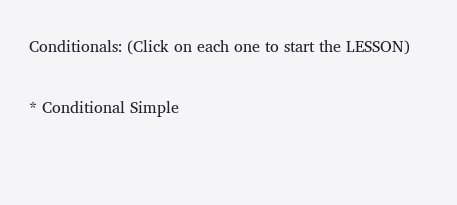Conditionals: (Click on each one to start the LESSON)

* Conditional Simple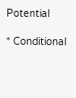Potential

* Conditional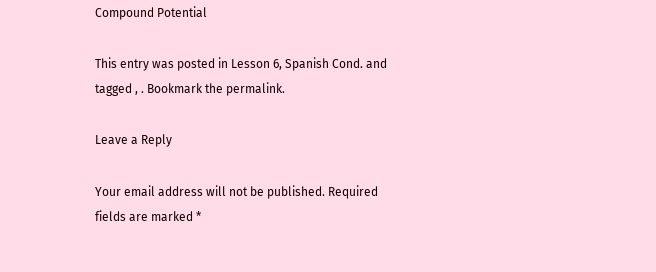Compound Potential

This entry was posted in Lesson 6, Spanish Cond. and tagged , . Bookmark the permalink.

Leave a Reply

Your email address will not be published. Required fields are marked *